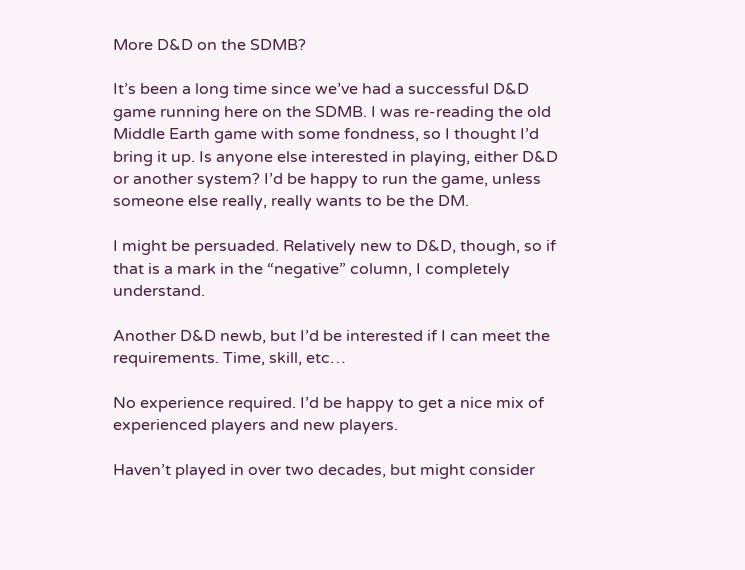More D&D on the SDMB?

It’s been a long time since we’ve had a successful D&D game running here on the SDMB. I was re-reading the old Middle Earth game with some fondness, so I thought I’d bring it up. Is anyone else interested in playing, either D&D or another system? I’d be happy to run the game, unless someone else really, really wants to be the DM.

I might be persuaded. Relatively new to D&D, though, so if that is a mark in the “negative” column, I completely understand.

Another D&D newb, but I’d be interested if I can meet the requirements. Time, skill, etc…

No experience required. I’d be happy to get a nice mix of experienced players and new players.

Haven’t played in over two decades, but might consider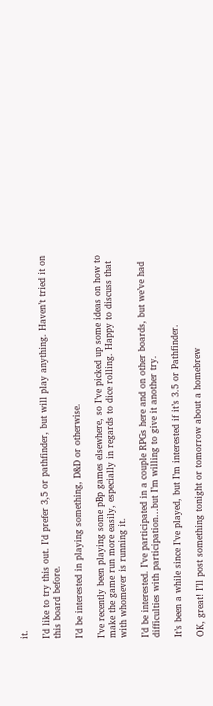it.

I’d like to try this out. I’d prefer 3,5 or pathfinder, but will play anything. Haven’t tried it on this board before.

I’d be interested in playing something, D&D or otherwise.

I’ve recently been playing some pBp games elsewhere, so I’ve picked up some ideas on how to make the game run more easily, especially in regards to dice rolling. Happy to discuss that with whomever is running it.

I’d be interested. I’ve participated in a couple RPGs here and on other boards, but we’ve had difficulties with participation…but I’m willing to give it another try.

It’s been a while since I’ve played, but I’m interested if it’s 3.5 or Pathfinder.

OK, great! I’ll post something tonight or tomorrow about a homebrew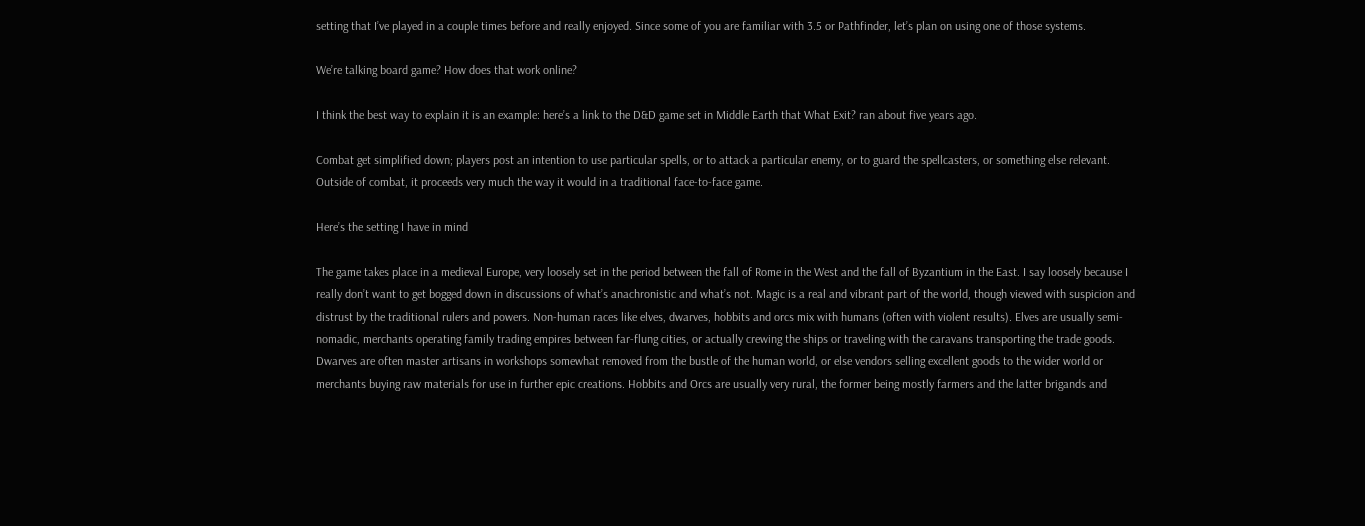setting that I’ve played in a couple times before and really enjoyed. Since some of you are familiar with 3.5 or Pathfinder, let’s plan on using one of those systems.

We’re talking board game? How does that work online?

I think the best way to explain it is an example: here’s a link to the D&D game set in Middle Earth that What Exit? ran about five years ago.

Combat get simplified down; players post an intention to use particular spells, or to attack a particular enemy, or to guard the spellcasters, or something else relevant. Outside of combat, it proceeds very much the way it would in a traditional face-to-face game.

Here’s the setting I have in mind

The game takes place in a medieval Europe, very loosely set in the period between the fall of Rome in the West and the fall of Byzantium in the East. I say loosely because I really don’t want to get bogged down in discussions of what’s anachronistic and what’s not. Magic is a real and vibrant part of the world, though viewed with suspicion and distrust by the traditional rulers and powers. Non-human races like elves, dwarves, hobbits and orcs mix with humans (often with violent results). Elves are usually semi-nomadic, merchants operating family trading empires between far-flung cities, or actually crewing the ships or traveling with the caravans transporting the trade goods. Dwarves are often master artisans in workshops somewhat removed from the bustle of the human world, or else vendors selling excellent goods to the wider world or merchants buying raw materials for use in further epic creations. Hobbits and Orcs are usually very rural, the former being mostly farmers and the latter brigands and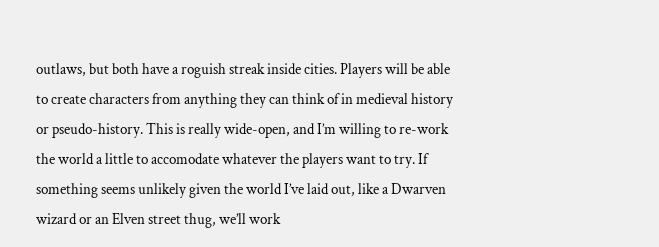outlaws, but both have a roguish streak inside cities. Players will be able to create characters from anything they can think of in medieval history or pseudo-history. This is really wide-open, and I’m willing to re-work the world a little to accomodate whatever the players want to try. If something seems unlikely given the world I’ve laid out, like a Dwarven wizard or an Elven street thug, we’ll work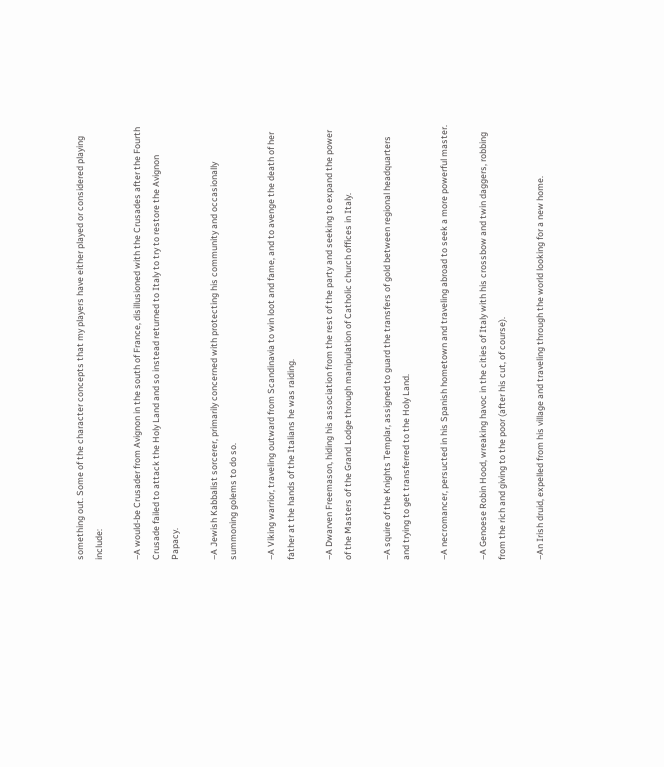something out. Some of the character concepts that my players have either played or considered playing include:

–A would-be Crusader from Avignon in the south of France, disillusioned with the Crusades after the Fourth Crusade failed to attack the Holy Land and so instead returned to Italy to try to restore the Avignon Papacy.

–A Jewish Kabbalist sorcerer, primarily concerned with protecting his community and occasionally summoning golems to do so.

–A Viking warrior, traveling outward from Scandinavia to win loot and fame, and to avenge the death of her father at the hands of the Italians he was raiding.

–A Dwarven Freemason, hiding his association from the rest of the party and seeking to expand the power of the Masters of the Grand Lodge through manipulation of Catholic church offices in Italy.

–A squire of the Knights Templar, assigned to guard the transfers of gold between regional headquarters and trying to get transferred to the Holy Land.

–A necromancer, persucted in his Spanish hometown and traveling abroad to seek a more powerful master.

–A Genoese Robin Hood, wreaking havoc in the cities of Italy with his crossbow and twin daggers, robbing from the rich and giving to the poor (after his cut, of course).

–An Irish druid, expelled from his village and traveling through the world looking for a new home.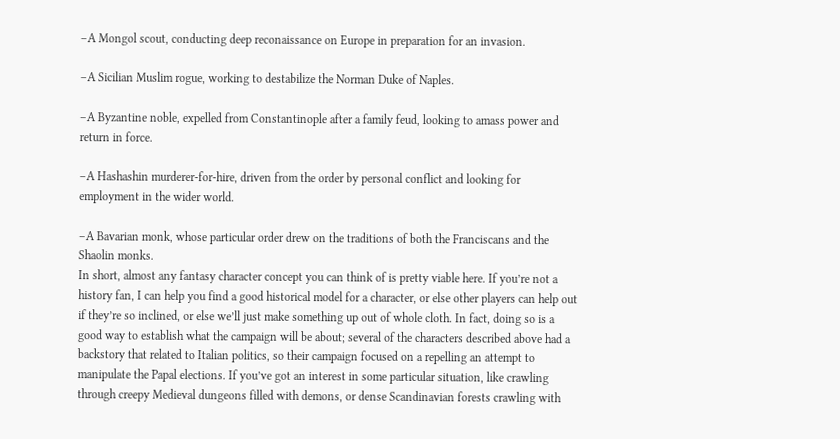–A Mongol scout, conducting deep reconaissance on Europe in preparation for an invasion.

–A Sicilian Muslim rogue, working to destabilize the Norman Duke of Naples.

–A Byzantine noble, expelled from Constantinople after a family feud, looking to amass power and return in force.

–A Hashashin murderer-for-hire, driven from the order by personal conflict and looking for employment in the wider world.

–A Bavarian monk, whose particular order drew on the traditions of both the Franciscans and the Shaolin monks.
In short, almost any fantasy character concept you can think of is pretty viable here. If you’re not a history fan, I can help you find a good historical model for a character, or else other players can help out if they’re so inclined, or else we’ll just make something up out of whole cloth. In fact, doing so is a good way to establish what the campaign will be about; several of the characters described above had a backstory that related to Italian politics, so their campaign focused on a repelling an attempt to manipulate the Papal elections. If you’ve got an interest in some particular situation, like crawling through creepy Medieval dungeons filled with demons, or dense Scandinavian forests crawling with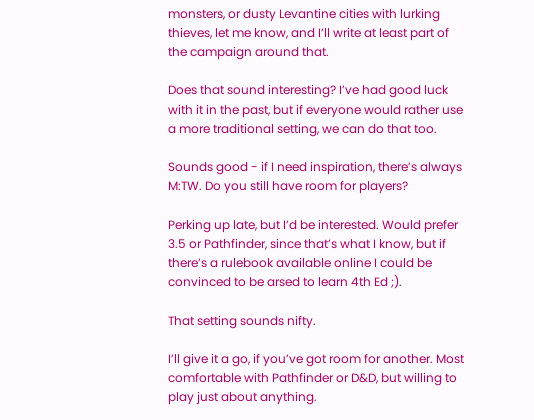monsters, or dusty Levantine cities with lurking thieves, let me know, and I’ll write at least part of the campaign around that.

Does that sound interesting? I’ve had good luck with it in the past, but if everyone would rather use a more traditional setting, we can do that too.

Sounds good - if I need inspiration, there’s always M:TW. Do you still have room for players?

Perking up late, but I’d be interested. Would prefer 3.5 or Pathfinder, since that’s what I know, but if there’s a rulebook available online I could be convinced to be arsed to learn 4th Ed ;).

That setting sounds nifty.

I’ll give it a go, if you’ve got room for another. Most comfortable with Pathfinder or D&D, but willing to play just about anything.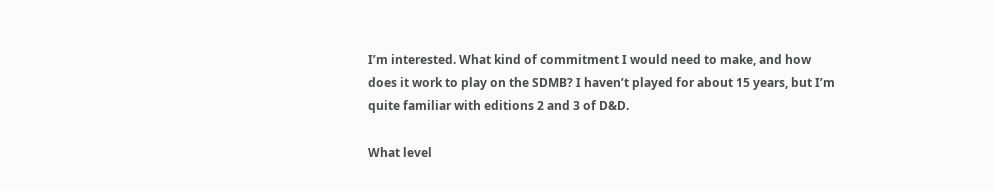I’m interested. What kind of commitment I would need to make, and how does it work to play on the SDMB? I haven’t played for about 15 years, but I’m quite familiar with editions 2 and 3 of D&D.

What level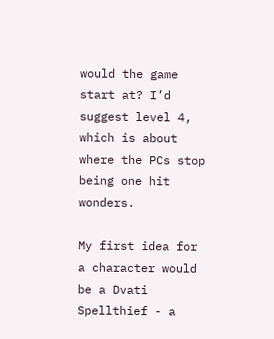would the game start at? I’d suggest level 4, which is about where the PCs stop being one hit wonders.

My first idea for a character would be a Dvati Spellthief - a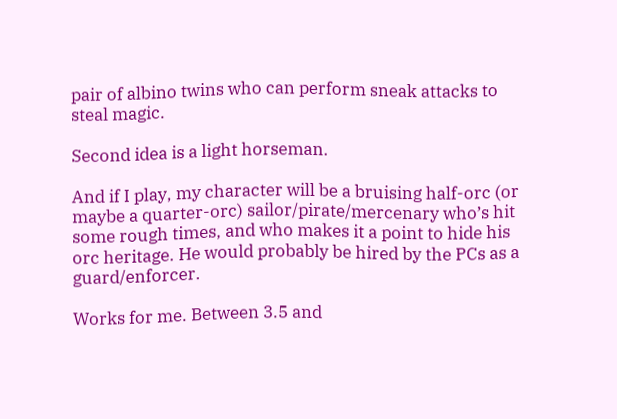pair of albino twins who can perform sneak attacks to steal magic.

Second idea is a light horseman.

And if I play, my character will be a bruising half-orc (or maybe a quarter-orc) sailor/pirate/mercenary who’s hit some rough times, and who makes it a point to hide his orc heritage. He would probably be hired by the PCs as a guard/enforcer.

Works for me. Between 3.5 and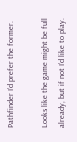Pathfinder I’d prefer the former.

Looks like the game might be full already, but if not I’d like to play.